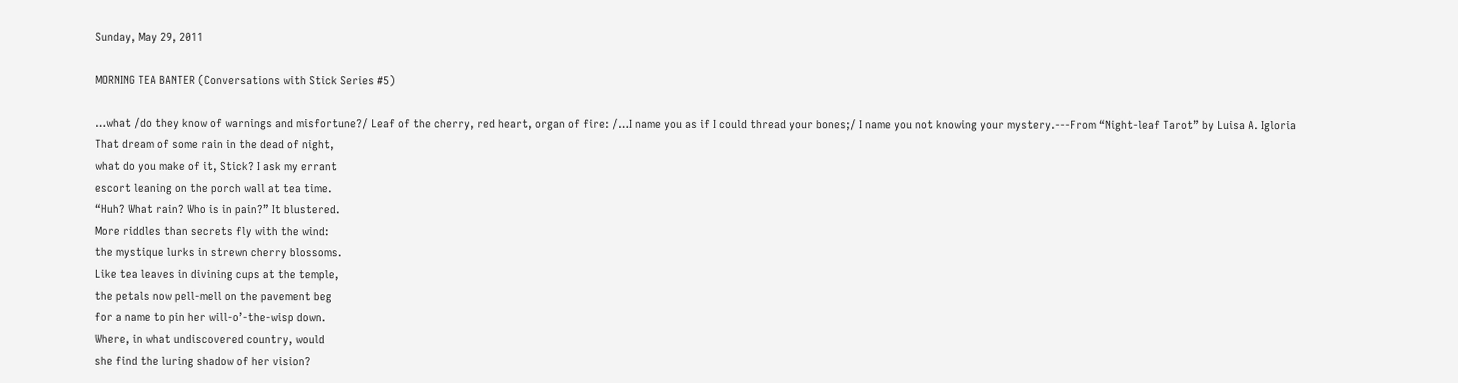Sunday, May 29, 2011

MORNING TEA BANTER (Conversations with Stick Series #5)

…what /do they know of warnings and misfortune?/ Leaf of the cherry, red heart, organ of fire: /…I name you as if I could thread your bones;/ I name you not knowing your mystery.---From “Night-leaf Tarot” by Luisa A. Igloria
That dream of some rain in the dead of night,
what do you make of it, Stick? I ask my errant
escort leaning on the porch wall at tea time.
“Huh? What rain? Who is in pain?” It blustered.
More riddles than secrets fly with the wind:
the mystique lurks in strewn cherry blossoms.
Like tea leaves in divining cups at the temple,
the petals now pell-mell on the pavement beg
for a name to pin her will-o’-the-wisp down.
Where, in what undiscovered country, would
she find the luring shadow of her vision?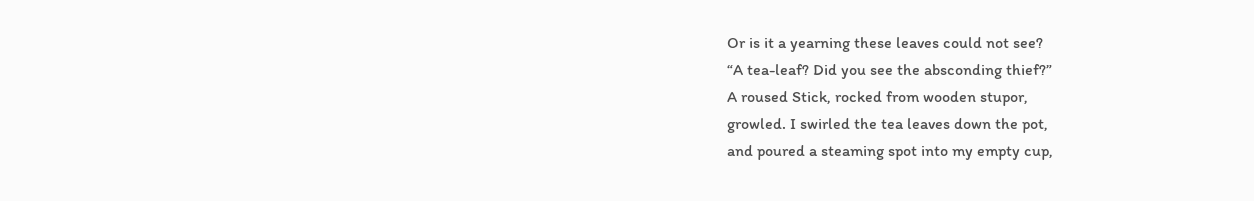Or is it a yearning these leaves could not see?
“A tea-leaf? Did you see the absconding thief?”
A roused Stick, rocked from wooden stupor,
growled. I swirled the tea leaves down the pot,
and poured a steaming spot into my empty cup,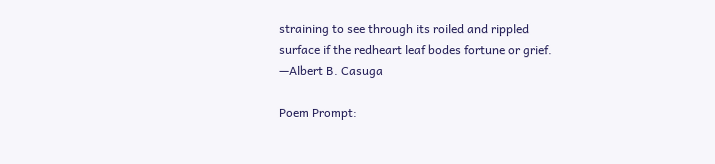straining to see through its roiled and rippled
surface if the redheart leaf bodes fortune or grief.
—Albert B. Casuga

Poem Prompt: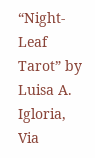“Night-Leaf Tarot” by Luisa A. Igloria, Via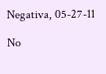Negativa, 05-27-11

No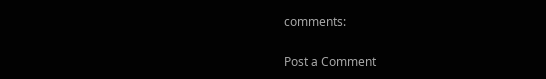comments:

Post a Comment